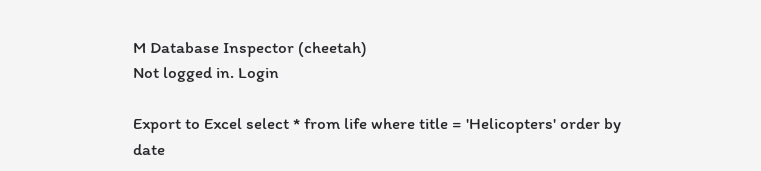M Database Inspector (cheetah)
Not logged in. Login

Export to Excel select * from life where title = 'Helicopters' order by date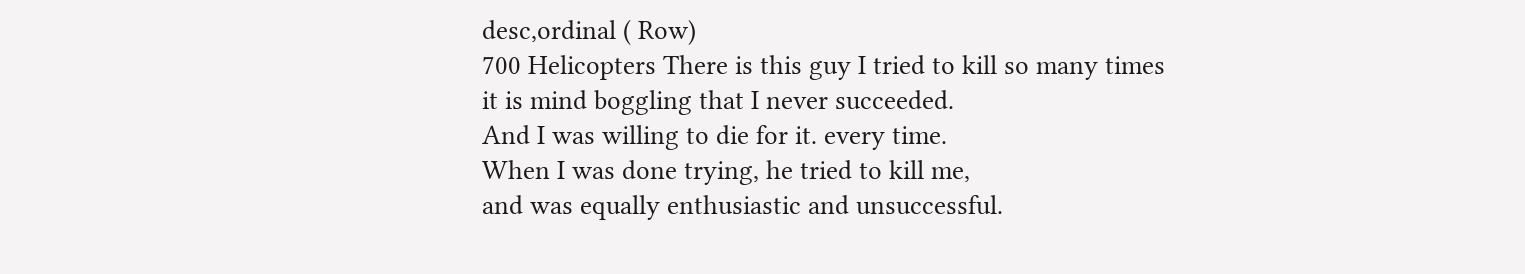desc,ordinal ( Row)
700 Helicopters There is this guy I tried to kill so many times
it is mind boggling that I never succeeded.
And I was willing to die for it. every time.
When I was done trying, he tried to kill me,
and was equally enthusiastic and unsuccessful.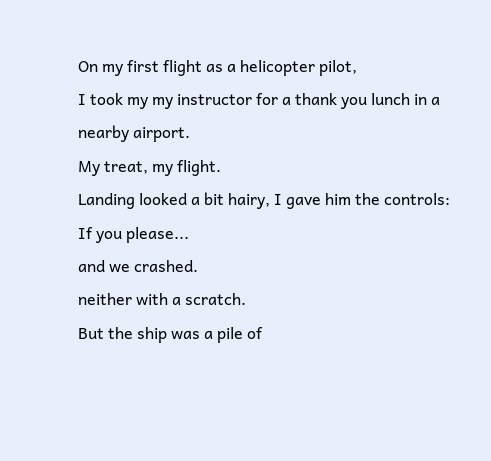On my first flight as a helicopter pilot,
I took my my instructor for a thank you lunch in a nearby airport.
My treat, my flight.
Landing looked a bit hairy, I gave him the controls:
If you please...
and we crashed.
neither with a scratch.
But the ship was a pile of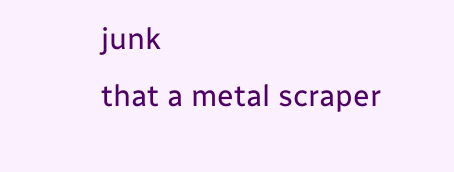junk
that a metal scraper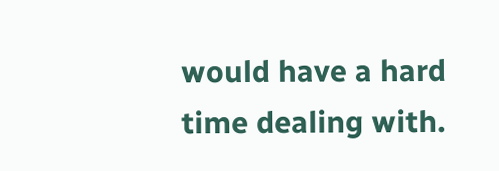would have a hard time dealing with.